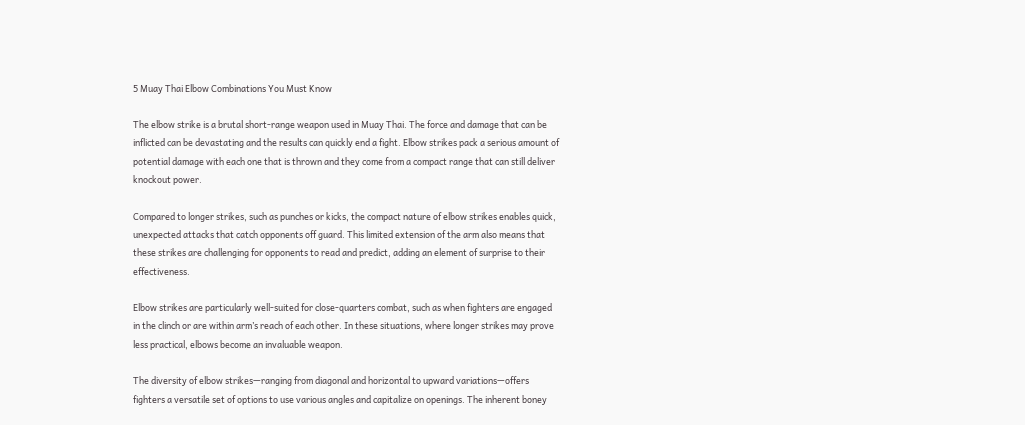5 Muay Thai Elbow Combinations You Must Know

The elbow strike is a brutal short-range weapon used in Muay Thai. The force and damage that can be inflicted can be devastating and the results can quickly end a fight. Elbow strikes pack a serious amount of potential damage with each one that is thrown and they come from a compact range that can still deliver knockout power.

Compared to longer strikes, such as punches or kicks, the compact nature of elbow strikes enables quick, unexpected attacks that catch opponents off guard. This limited extension of the arm also means that these strikes are challenging for opponents to read and predict, adding an element of surprise to their effectiveness.

Elbow strikes are particularly well-suited for close-quarters combat, such as when fighters are engaged in the clinch or are within arm’s reach of each other. In these situations, where longer strikes may prove less practical, elbows become an invaluable weapon.

The diversity of elbow strikes—ranging from diagonal and horizontal to upward variations—offers fighters a versatile set of options to use various angles and capitalize on openings. The inherent boney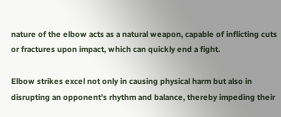nature of the elbow acts as a natural weapon, capable of inflicting cuts or fractures upon impact, which can quickly end a fight.

Elbow strikes excel not only in causing physical harm but also in disrupting an opponent’s rhythm and balance, thereby impeding their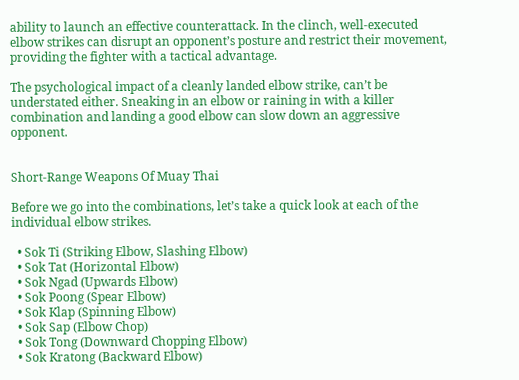ability to launch an effective counterattack. In the clinch, well-executed elbow strikes can disrupt an opponent’s posture and restrict their movement, providing the fighter with a tactical advantage.

The psychological impact of a cleanly landed elbow strike, can’t be understated either. Sneaking in an elbow or raining in with a killer combination and landing a good elbow can slow down an aggressive opponent.


Short-Range Weapons Of Muay Thai

Before we go into the combinations, let’s take a quick look at each of the individual elbow strikes.

  • Sok Ti (Striking Elbow, Slashing Elbow)
  • Sok Tat (Horizontal Elbow)
  • Sok Ngad (Upwards Elbow)
  • Sok Poong (Spear Elbow)
  • Sok Klap (Spinning Elbow)
  • Sok Sap (Elbow Chop)
  • Sok Tong (Downward Chopping Elbow)
  • Sok Kratong (Backward Elbow)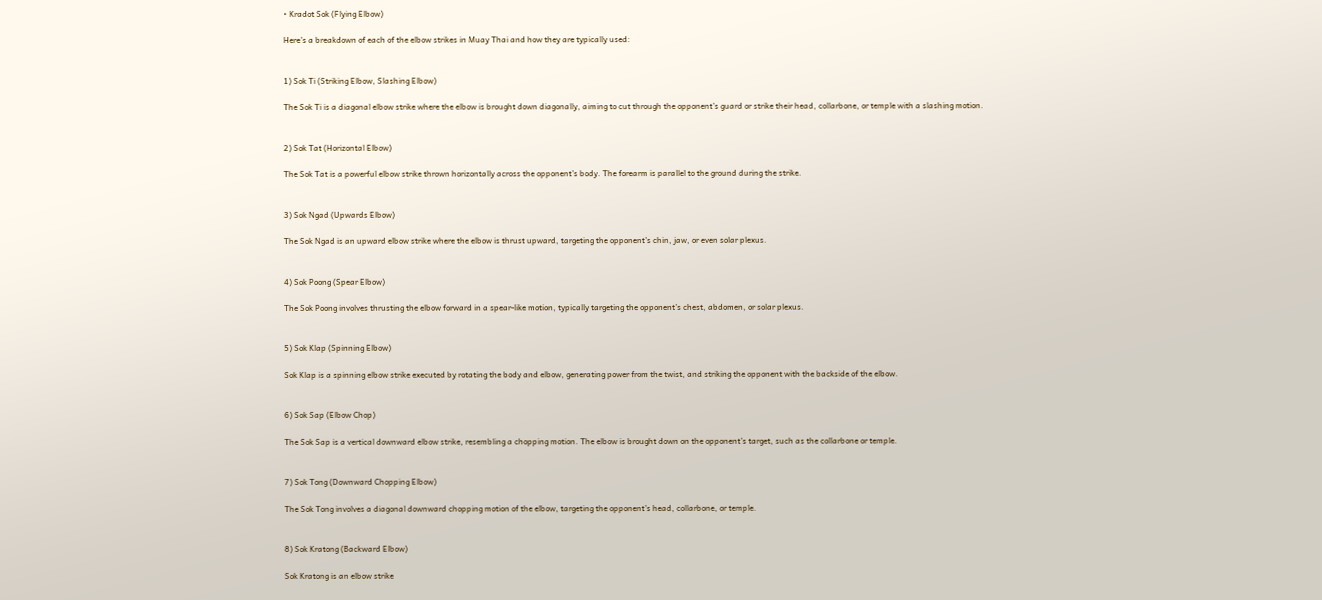• Kradot Sok (Flying Elbow)

Here’s a breakdown of each of the elbow strikes in Muay Thai and how they are typically used:


1) Sok Ti (Striking Elbow, Slashing Elbow)

The Sok Ti is a diagonal elbow strike where the elbow is brought down diagonally, aiming to cut through the opponent’s guard or strike their head, collarbone, or temple with a slashing motion.


2) Sok Tat (Horizontal Elbow)

The Sok Tat is a powerful elbow strike thrown horizontally across the opponent’s body. The forearm is parallel to the ground during the strike.


3) Sok Ngad (Upwards Elbow)

The Sok Ngad is an upward elbow strike where the elbow is thrust upward, targeting the opponent’s chin, jaw, or even solar plexus.


4) Sok Poong (Spear Elbow)

The Sok Poong involves thrusting the elbow forward in a spear-like motion, typically targeting the opponent’s chest, abdomen, or solar plexus.


5) Sok Klap (Spinning Elbow)

Sok Klap is a spinning elbow strike executed by rotating the body and elbow, generating power from the twist, and striking the opponent with the backside of the elbow.


6) Sok Sap (Elbow Chop)

The Sok Sap is a vertical downward elbow strike, resembling a chopping motion. The elbow is brought down on the opponent’s target, such as the collarbone or temple.


7) Sok Tong (Downward Chopping Elbow)

The Sok Tong involves a diagonal downward chopping motion of the elbow, targeting the opponent’s head, collarbone, or temple.


8) Sok Kratong (Backward Elbow)

Sok Kratong is an elbow strike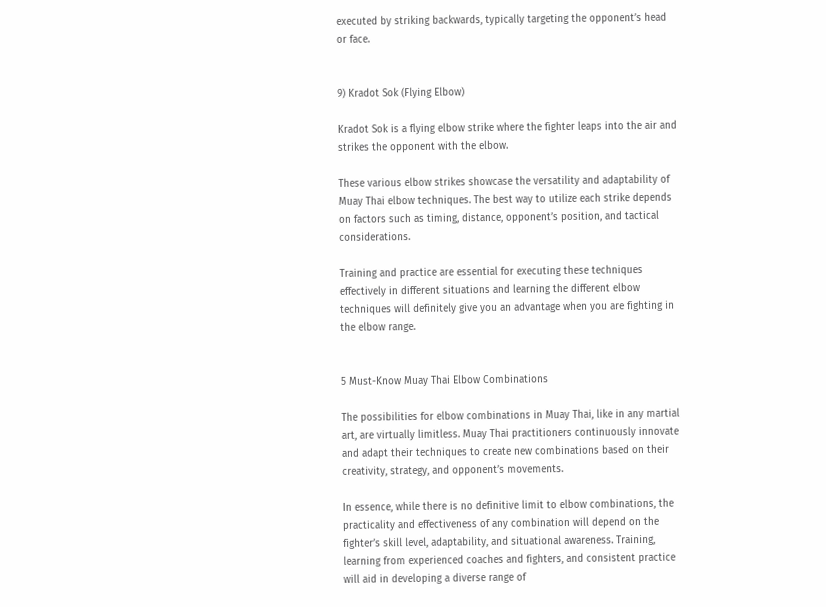executed by striking backwards, typically targeting the opponent’s head or face.


9) Kradot Sok (Flying Elbow)

Kradot Sok is a flying elbow strike where the fighter leaps into the air and strikes the opponent with the elbow.

These various elbow strikes showcase the versatility and adaptability of Muay Thai elbow techniques. The best way to utilize each strike depends on factors such as timing, distance, opponent’s position, and tactical considerations.

Training and practice are essential for executing these techniques effectively in different situations and learning the different elbow techniques will definitely give you an advantage when you are fighting in the elbow range.


5 Must-Know Muay Thai Elbow Combinations

The possibilities for elbow combinations in Muay Thai, like in any martial art, are virtually limitless. Muay Thai practitioners continuously innovate and adapt their techniques to create new combinations based on their creativity, strategy, and opponent’s movements.

In essence, while there is no definitive limit to elbow combinations, the practicality and effectiveness of any combination will depend on the fighter’s skill level, adaptability, and situational awareness. Training, learning from experienced coaches and fighters, and consistent practice will aid in developing a diverse range of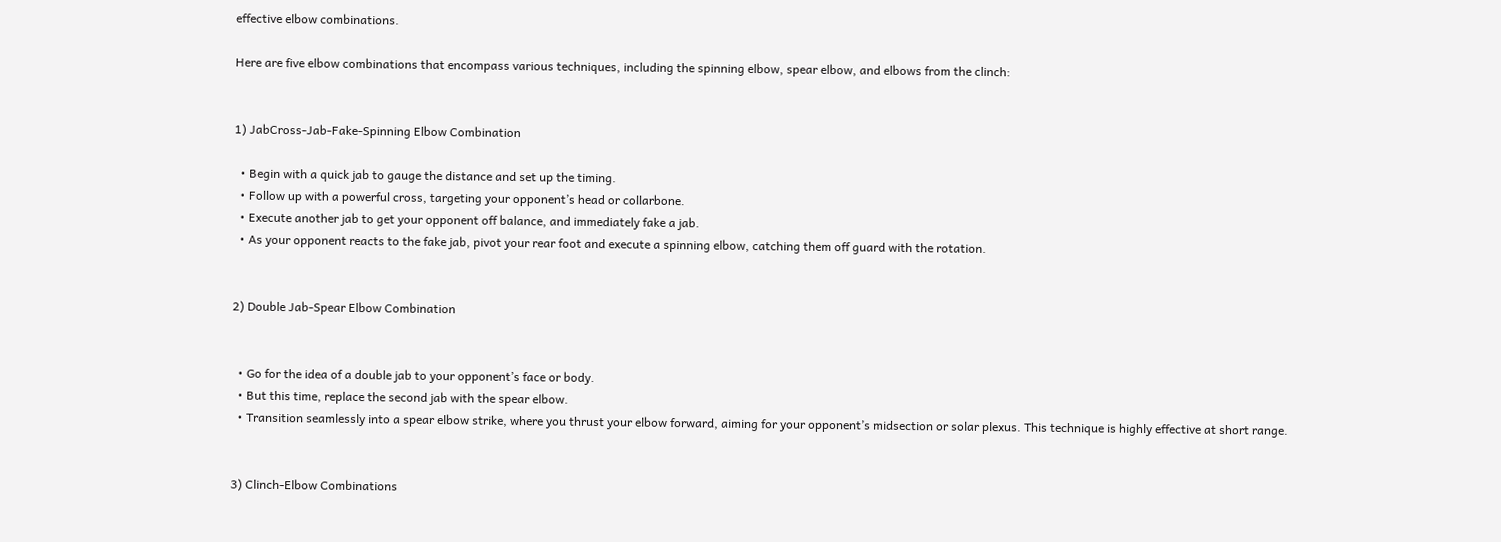effective elbow combinations.

Here are five elbow combinations that encompass various techniques, including the spinning elbow, spear elbow, and elbows from the clinch:


1) JabCross-Jab-Fake-Spinning Elbow Combination

  • Begin with a quick jab to gauge the distance and set up the timing.
  • Follow up with a powerful cross, targeting your opponent’s head or collarbone.
  • Execute another jab to get your opponent off balance, and immediately fake a jab.
  • As your opponent reacts to the fake jab, pivot your rear foot and execute a spinning elbow, catching them off guard with the rotation.


2) Double Jab-Spear Elbow Combination


  • Go for the idea of a double jab to your opponent’s face or body.
  • But this time, replace the second jab with the spear elbow.
  • Transition seamlessly into a spear elbow strike, where you thrust your elbow forward, aiming for your opponent’s midsection or solar plexus. This technique is highly effective at short range.


3) Clinch-Elbow Combinations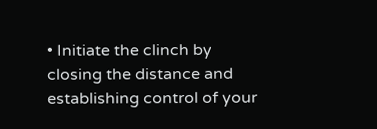• Initiate the clinch by closing the distance and establishing control of your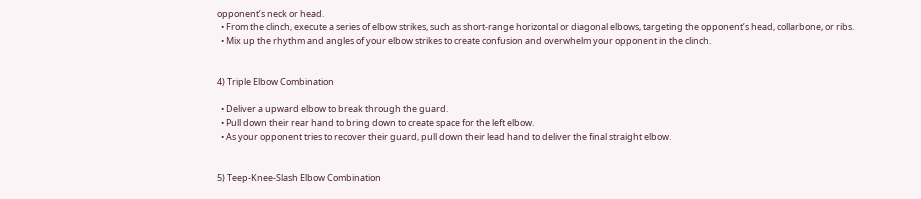opponent’s neck or head.
  • From the clinch, execute a series of elbow strikes, such as short-range horizontal or diagonal elbows, targeting the opponent’s head, collarbone, or ribs.
  • Mix up the rhythm and angles of your elbow strikes to create confusion and overwhelm your opponent in the clinch.


4) Triple Elbow Combination

  • Deliver a upward elbow to break through the guard.
  • Pull down their rear hand to bring down to create space for the left elbow.
  • As your opponent tries to recover their guard, pull down their lead hand to deliver the final straight elbow.


5) Teep-Knee-Slash Elbow Combination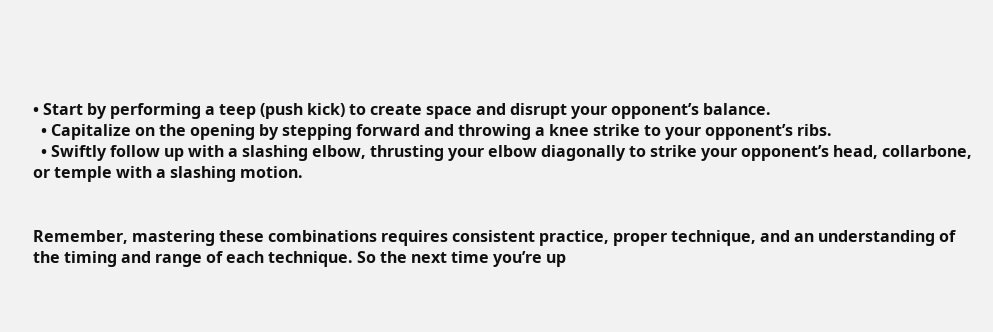• Start by performing a teep (push kick) to create space and disrupt your opponent’s balance.
  • Capitalize on the opening by stepping forward and throwing a knee strike to your opponent’s ribs.
  • Swiftly follow up with a slashing elbow, thrusting your elbow diagonally to strike your opponent’s head, collarbone, or temple with a slashing motion.


Remember, mastering these combinations requires consistent practice, proper technique, and an understanding of the timing and range of each technique. So the next time you’re up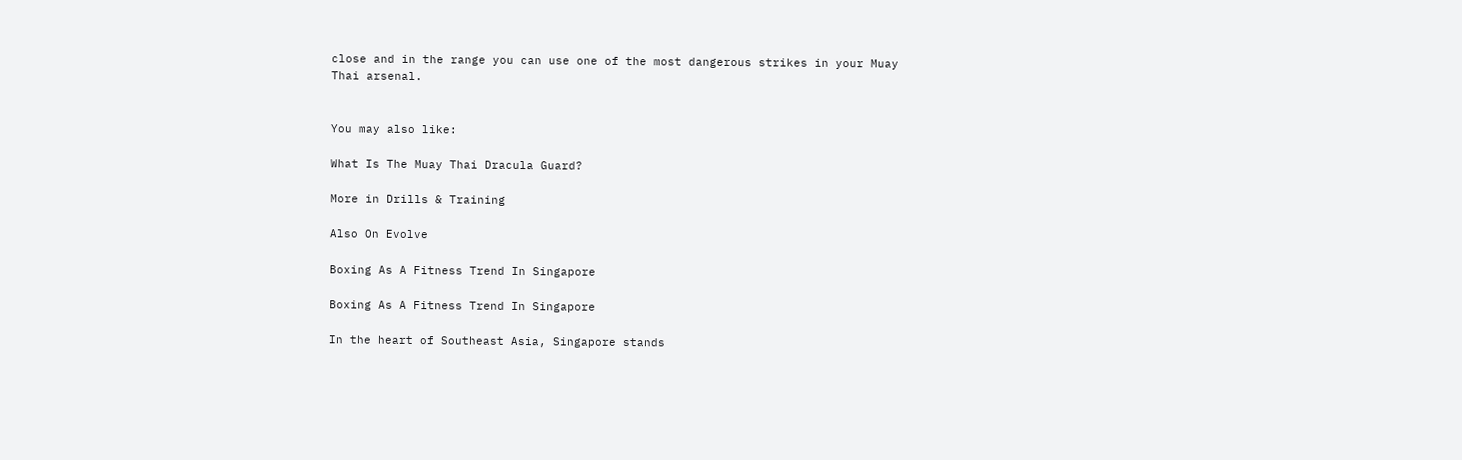close and in the range you can use one of the most dangerous strikes in your Muay Thai arsenal.


You may also like:

What Is The Muay Thai Dracula Guard?

More in Drills & Training

Also On Evolve

Boxing As A Fitness Trend In Singapore

Boxing As A Fitness Trend In Singapore

In the heart of Southeast Asia, Singapore stands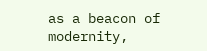as a beacon of modernity,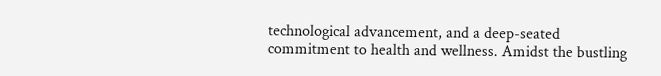technological advancement, and a deep-seated commitment to health and wellness. Amidst the bustling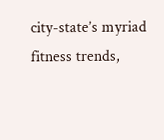city-state’s myriad fitness trends,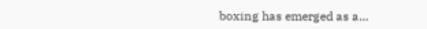boxing has emerged as a…